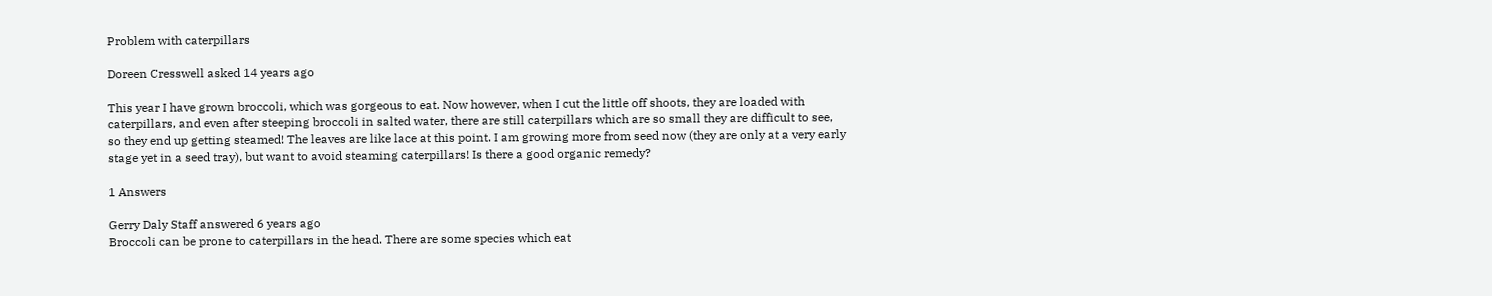Problem with caterpillars

Doreen Cresswell asked 14 years ago

This year I have grown broccoli, which was gorgeous to eat. Now however, when I cut the little off shoots, they are loaded with caterpillars, and even after steeping broccoli in salted water, there are still caterpillars which are so small they are difficult to see, so they end up getting steamed! The leaves are like lace at this point. I am growing more from seed now (they are only at a very early stage yet in a seed tray), but want to avoid steaming caterpillars! Is there a good organic remedy?

1 Answers

Gerry Daly Staff answered 6 years ago
Broccoli can be prone to caterpillars in the head. There are some species which eat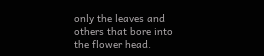only the leaves and others that bore into the flower head.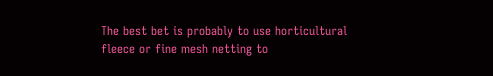The best bet is probably to use horticultural fleece or fine mesh netting to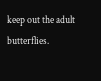keep out the adult butterflies.